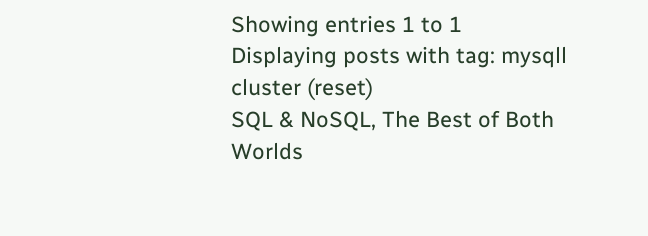Showing entries 1 to 1
Displaying posts with tag: mysqll cluster (reset)
SQL & NoSQL, The Best of Both Worlds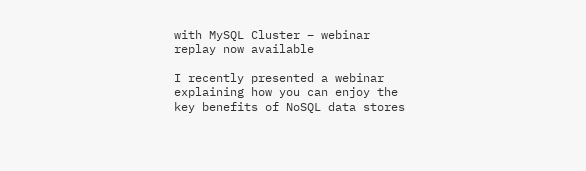with MySQL Cluster – webinar replay now available

I recently presented a webinar explaining how you can enjoy the key benefits of NoSQL data stores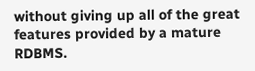without giving up all of the great features provided by a mature RDBMS.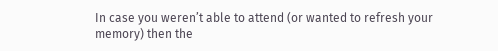In case you weren’t able to attend (or wanted to refresh your memory) then the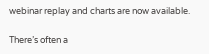webinar replay and charts are now available.

There’s often a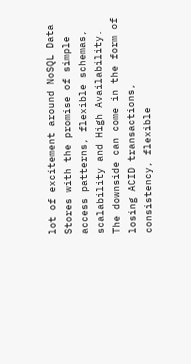lot of excitement around NoSQL Data Stores with the promise of simple access patterns, flexible schemas, scalability and High Availability. The downside can come in the form of losing ACID transactions, consistency, flexible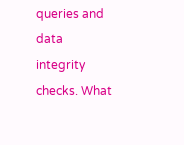queries and data integrity checks. What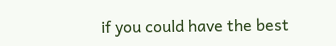if you could have the best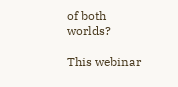of both worlds?

This webinar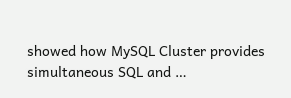showed how MySQL Cluster provides simultaneous SQL and …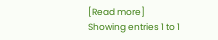[Read more]
Showing entries 1 to 1